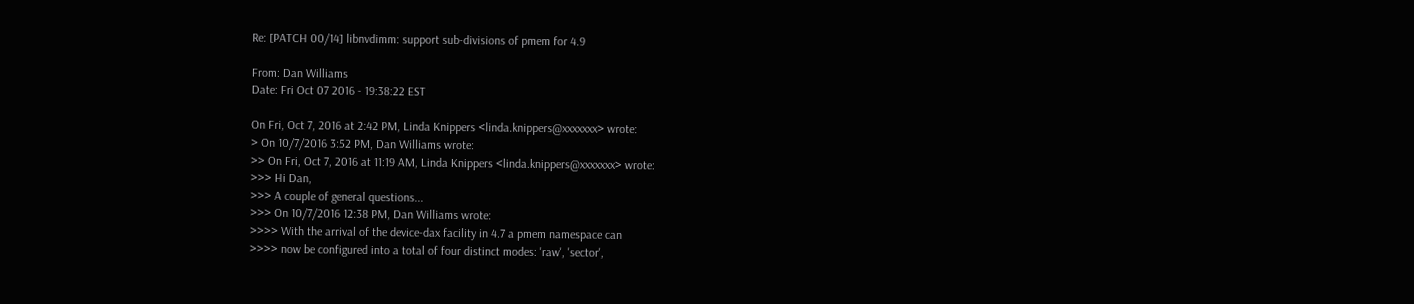Re: [PATCH 00/14] libnvdimm: support sub-divisions of pmem for 4.9

From: Dan Williams
Date: Fri Oct 07 2016 - 19:38:22 EST

On Fri, Oct 7, 2016 at 2:42 PM, Linda Knippers <linda.knippers@xxxxxxx> wrote:
> On 10/7/2016 3:52 PM, Dan Williams wrote:
>> On Fri, Oct 7, 2016 at 11:19 AM, Linda Knippers <linda.knippers@xxxxxxx> wrote:
>>> Hi Dan,
>>> A couple of general questions...
>>> On 10/7/2016 12:38 PM, Dan Williams wrote:
>>>> With the arrival of the device-dax facility in 4.7 a pmem namespace can
>>>> now be configured into a total of four distinct modes: 'raw', 'sector',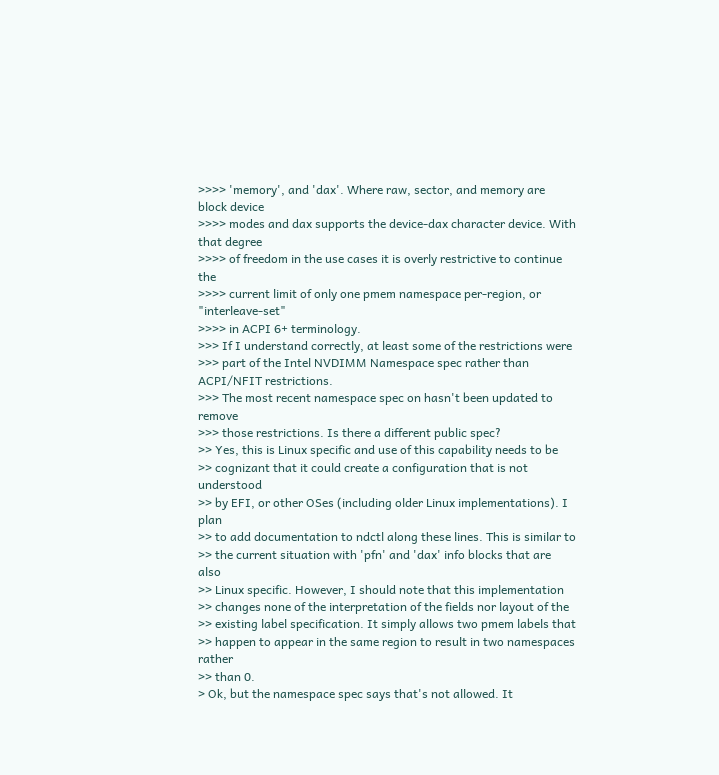>>>> 'memory', and 'dax'. Where raw, sector, and memory are block device
>>>> modes and dax supports the device-dax character device. With that degree
>>>> of freedom in the use cases it is overly restrictive to continue the
>>>> current limit of only one pmem namespace per-region, or "interleave-set"
>>>> in ACPI 6+ terminology.
>>> If I understand correctly, at least some of the restrictions were
>>> part of the Intel NVDIMM Namespace spec rather than ACPI/NFIT restrictions.
>>> The most recent namespace spec on hasn't been updated to remove
>>> those restrictions. Is there a different public spec?
>> Yes, this is Linux specific and use of this capability needs to be
>> cognizant that it could create a configuration that is not understood
>> by EFI, or other OSes (including older Linux implementations). I plan
>> to add documentation to ndctl along these lines. This is similar to
>> the current situation with 'pfn' and 'dax' info blocks that are also
>> Linux specific. However, I should note that this implementation
>> changes none of the interpretation of the fields nor layout of the
>> existing label specification. It simply allows two pmem labels that
>> happen to appear in the same region to result in two namespaces rather
>> than 0.
> Ok, but the namespace spec says that's not allowed. It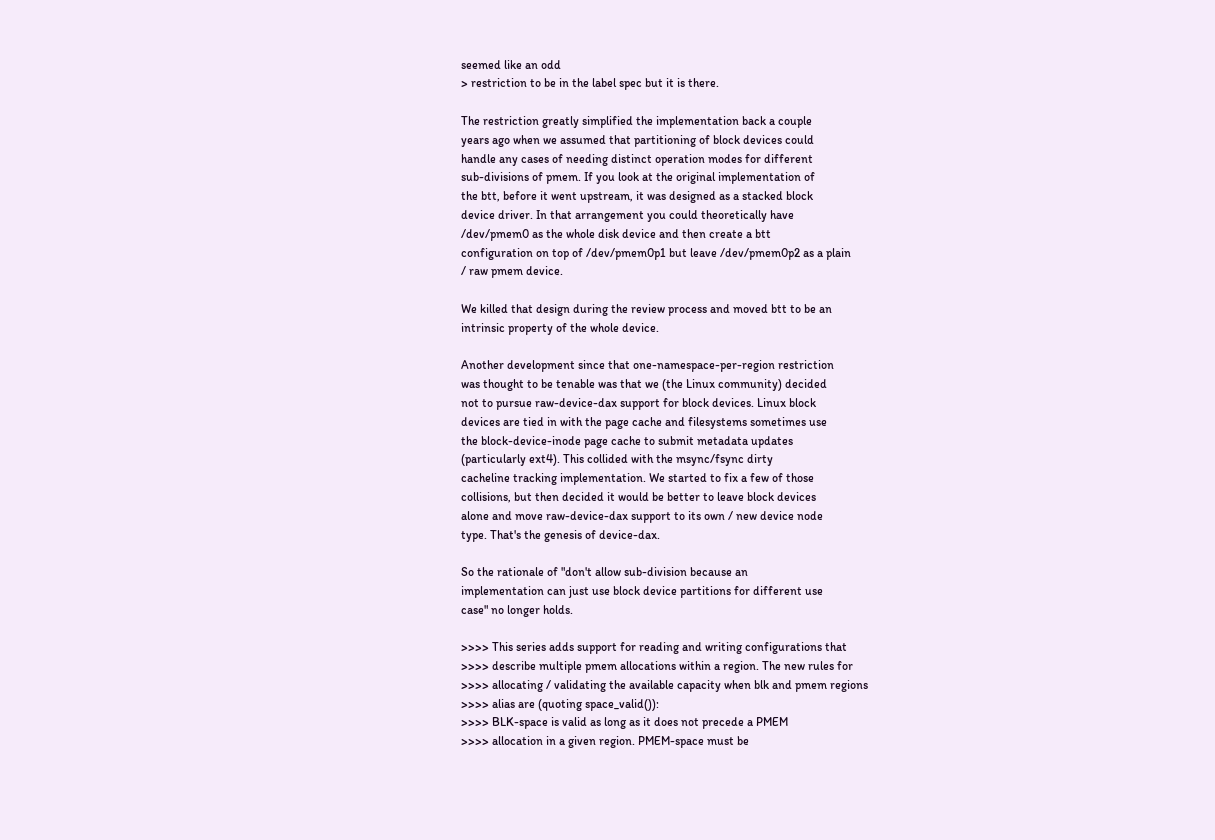seemed like an odd
> restriction to be in the label spec but it is there.

The restriction greatly simplified the implementation back a couple
years ago when we assumed that partitioning of block devices could
handle any cases of needing distinct operation modes for different
sub-divisions of pmem. If you look at the original implementation of
the btt, before it went upstream, it was designed as a stacked block
device driver. In that arrangement you could theoretically have
/dev/pmem0 as the whole disk device and then create a btt
configuration on top of /dev/pmem0p1 but leave /dev/pmem0p2 as a plain
/ raw pmem device.

We killed that design during the review process and moved btt to be an
intrinsic property of the whole device.

Another development since that one-namespace-per-region restriction
was thought to be tenable was that we (the Linux community) decided
not to pursue raw-device-dax support for block devices. Linux block
devices are tied in with the page cache and filesystems sometimes use
the block-device-inode page cache to submit metadata updates
(particularly ext4). This collided with the msync/fsync dirty
cacheline tracking implementation. We started to fix a few of those
collisions, but then decided it would be better to leave block devices
alone and move raw-device-dax support to its own / new device node
type. That's the genesis of device-dax.

So the rationale of "don't allow sub-division because an
implementation can just use block device partitions for different use
case" no longer holds.

>>>> This series adds support for reading and writing configurations that
>>>> describe multiple pmem allocations within a region. The new rules for
>>>> allocating / validating the available capacity when blk and pmem regions
>>>> alias are (quoting space_valid()):
>>>> BLK-space is valid as long as it does not precede a PMEM
>>>> allocation in a given region. PMEM-space must be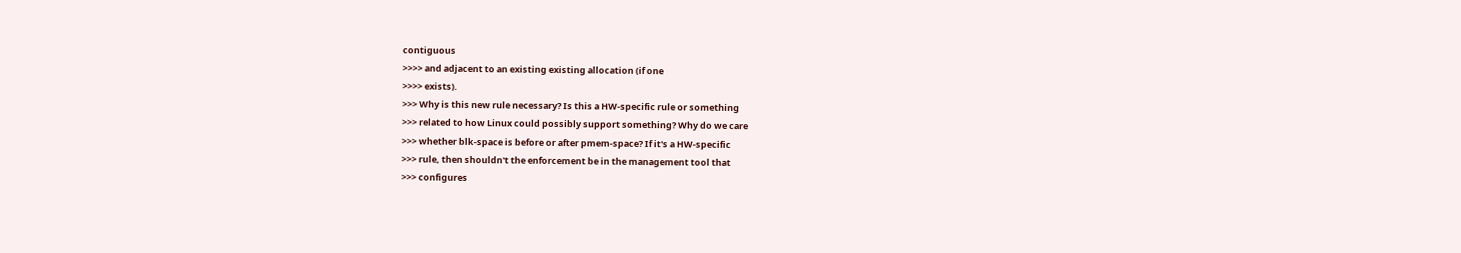contiguous
>>>> and adjacent to an existing existing allocation (if one
>>>> exists).
>>> Why is this new rule necessary? Is this a HW-specific rule or something
>>> related to how Linux could possibly support something? Why do we care
>>> whether blk-space is before or after pmem-space? If it's a HW-specific
>>> rule, then shouldn't the enforcement be in the management tool that
>>> configures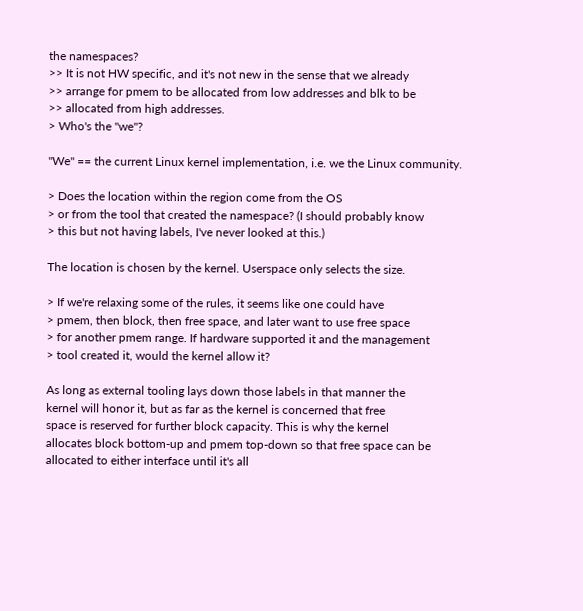the namespaces?
>> It is not HW specific, and it's not new in the sense that we already
>> arrange for pmem to be allocated from low addresses and blk to be
>> allocated from high addresses.
> Who's the "we"?

"We" == the current Linux kernel implementation, i.e. we the Linux community.

> Does the location within the region come from the OS
> or from the tool that created the namespace? (I should probably know
> this but not having labels, I've never looked at this.)

The location is chosen by the kernel. Userspace only selects the size.

> If we're relaxing some of the rules, it seems like one could have
> pmem, then block, then free space, and later want to use free space
> for another pmem range. If hardware supported it and the management
> tool created it, would the kernel allow it?

As long as external tooling lays down those labels in that manner the
kernel will honor it, but as far as the kernel is concerned that free
space is reserved for further block capacity. This is why the kernel
allocates block bottom-up and pmem top-down so that free space can be
allocated to either interface until it's all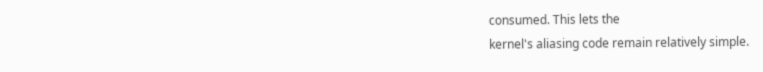consumed. This lets the
kernel's aliasing code remain relatively simple.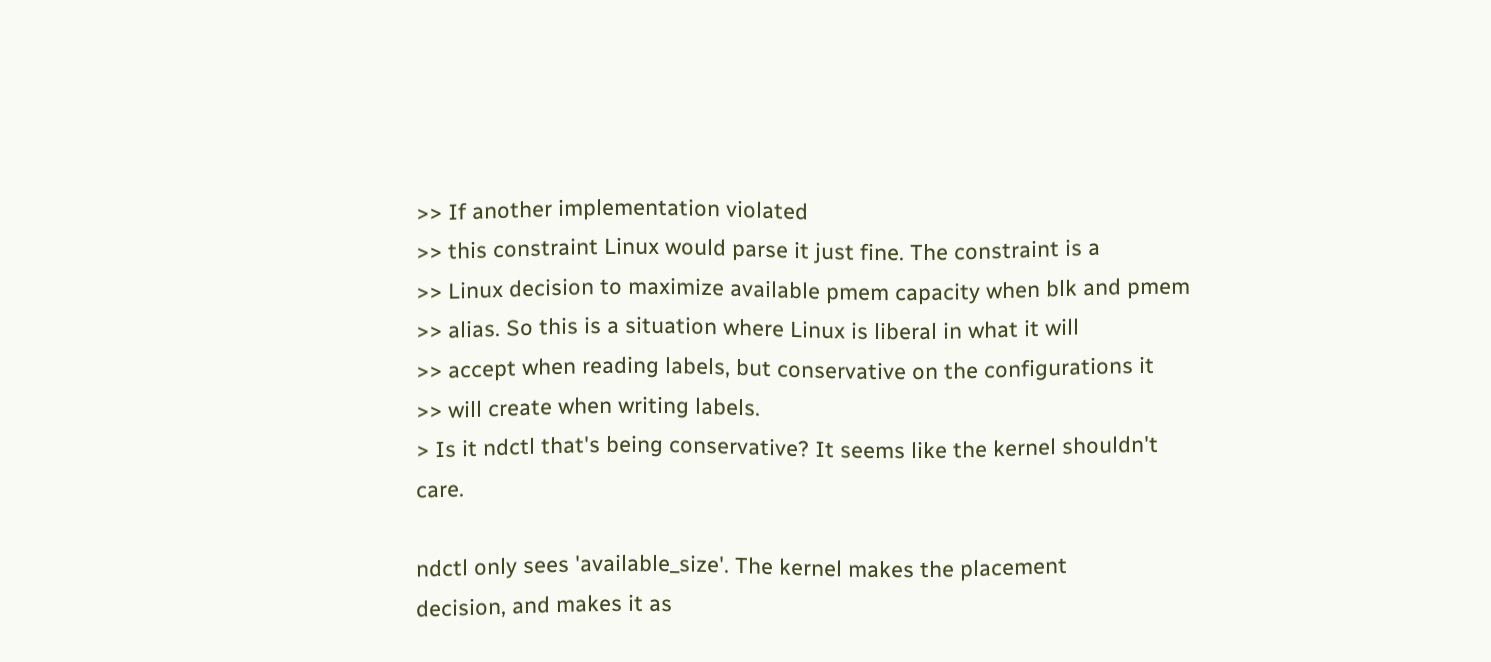>> If another implementation violated
>> this constraint Linux would parse it just fine. The constraint is a
>> Linux decision to maximize available pmem capacity when blk and pmem
>> alias. So this is a situation where Linux is liberal in what it will
>> accept when reading labels, but conservative on the configurations it
>> will create when writing labels.
> Is it ndctl that's being conservative? It seems like the kernel shouldn't care.

ndctl only sees 'available_size'. The kernel makes the placement
decision, and makes it as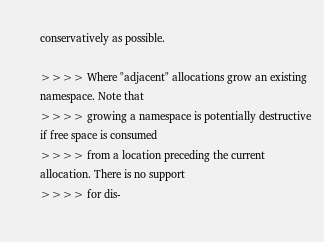conservatively as possible.

>>>> Where "adjacent" allocations grow an existing namespace. Note that
>>>> growing a namespace is potentially destructive if free space is consumed
>>>> from a location preceding the current allocation. There is no support
>>>> for dis-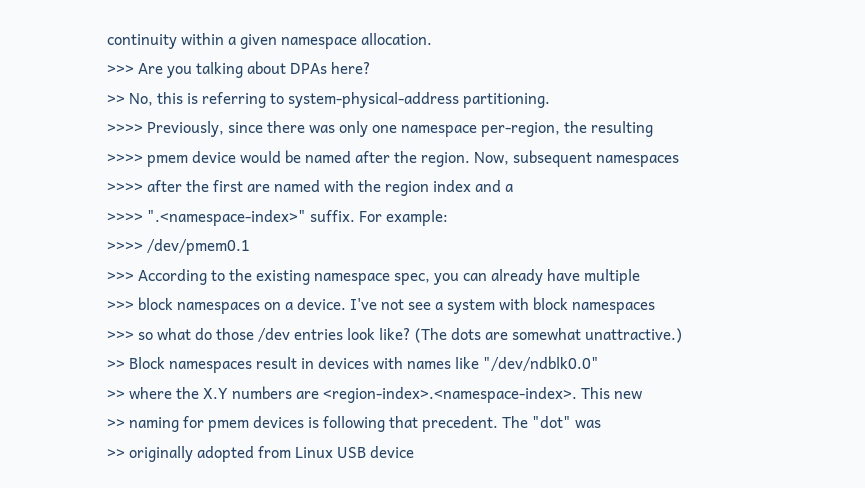continuity within a given namespace allocation.
>>> Are you talking about DPAs here?
>> No, this is referring to system-physical-address partitioning.
>>>> Previously, since there was only one namespace per-region, the resulting
>>>> pmem device would be named after the region. Now, subsequent namespaces
>>>> after the first are named with the region index and a
>>>> ".<namespace-index>" suffix. For example:
>>>> /dev/pmem0.1
>>> According to the existing namespace spec, you can already have multiple
>>> block namespaces on a device. I've not see a system with block namespaces
>>> so what do those /dev entries look like? (The dots are somewhat unattractive.)
>> Block namespaces result in devices with names like "/dev/ndblk0.0"
>> where the X.Y numbers are <region-index>.<namespace-index>. This new
>> naming for pmem devices is following that precedent. The "dot" was
>> originally adopted from Linux USB device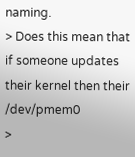naming.
> Does this mean that if someone updates their kernel then their /dev/pmem0
>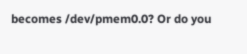becomes /dev/pmem0.0? Or do you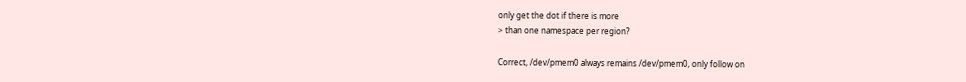only get the dot if there is more
> than one namespace per region?

Correct, /dev/pmem0 always remains /dev/pmem0, only follow on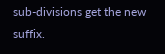sub-divisions get the new suffix.